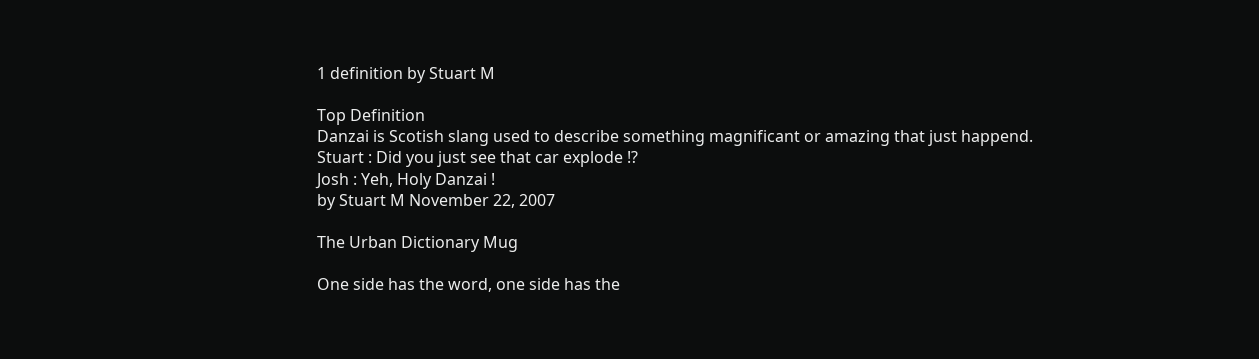1 definition by Stuart M

Top Definition
Danzai is Scotish slang used to describe something magnificant or amazing that just happend.
Stuart : Did you just see that car explode !?
Josh : Yeh, Holy Danzai !
by Stuart M November 22, 2007

The Urban Dictionary Mug

One side has the word, one side has the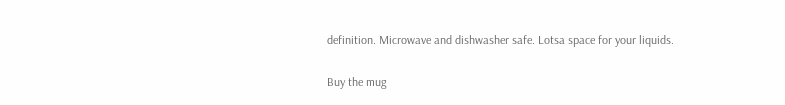definition. Microwave and dishwasher safe. Lotsa space for your liquids.

Buy the mug